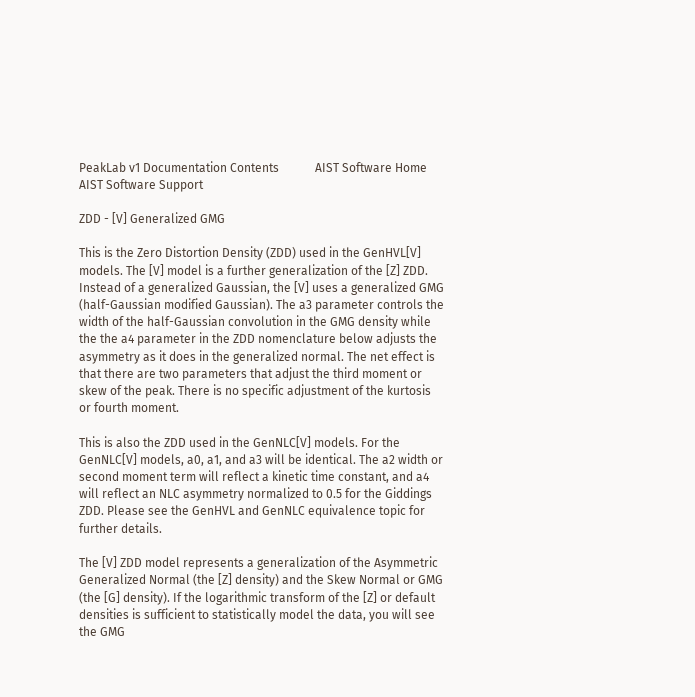PeakLab v1 Documentation Contents            AIST Software Home            AIST Software Support

ZDD - [V] Generalized GMG

This is the Zero Distortion Density (ZDD) used in the GenHVL[V] models. The [V] model is a further generalization of the [Z] ZDD. Instead of a generalized Gaussian, the [V] uses a generalized GMG (half-Gaussian modified Gaussian). The a3 parameter controls the width of the half-Gaussian convolution in the GMG density while the the a4 parameter in the ZDD nomenclature below adjusts the asymmetry as it does in the generalized normal. The net effect is that there are two parameters that adjust the third moment or skew of the peak. There is no specific adjustment of the kurtosis or fourth moment.

This is also the ZDD used in the GenNLC[V] models. For the GenNLC[V] models, a0, a1, and a3 will be identical. The a2 width or second moment term will reflect a kinetic time constant, and a4 will reflect an NLC asymmetry normalized to 0.5 for the Giddings ZDD. Please see the GenHVL and GenNLC equivalence topic for further details.

The [V] ZDD model represents a generalization of the Asymmetric Generalized Normal (the [Z] density) and the Skew Normal or GMG (the [G] density). If the logarithmic transform of the [Z] or default densities is sufficient to statistically model the data, you will see the GMG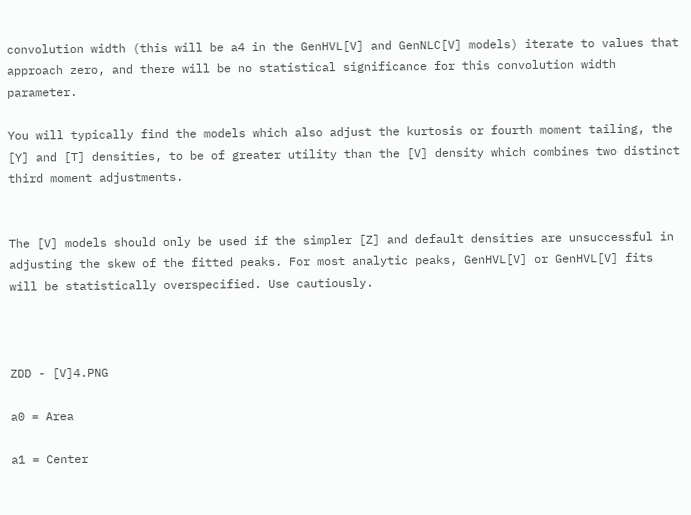convolution width (this will be a4 in the GenHVL[V] and GenNLC[V] models) iterate to values that approach zero, and there will be no statistical significance for this convolution width parameter.

You will typically find the models which also adjust the kurtosis or fourth moment tailing, the [Y] and [T] densities, to be of greater utility than the [V] density which combines two distinct third moment adjustments.


The [V] models should only be used if the simpler [Z] and default densities are unsuccessful in adjusting the skew of the fitted peaks. For most analytic peaks, GenHVL[V] or GenHVL[V] fits will be statistically overspecified. Use cautiously.



ZDD - [V]4.PNG

a0 = Area

a1 = Center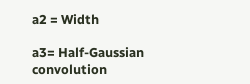a2 = Width

a3= Half-Gaussian convolution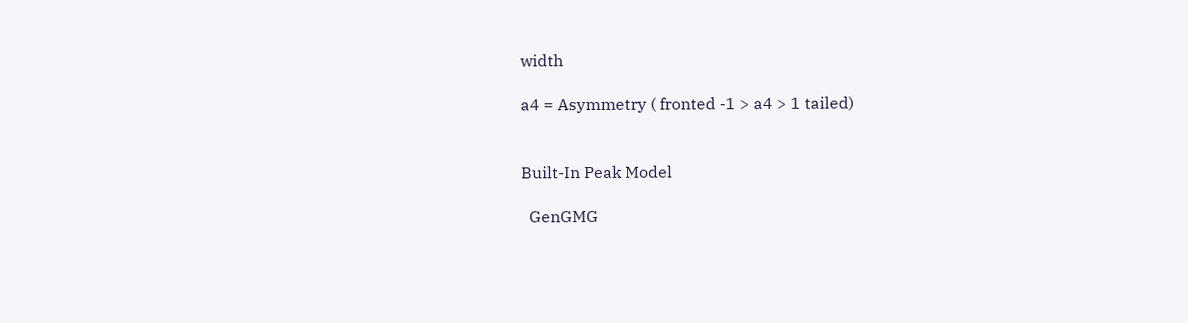width

a4 = Asymmetry ( fronted -1 > a4 > 1 tailed)


Built-In Peak Model

  GenGMG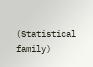(Statistical family)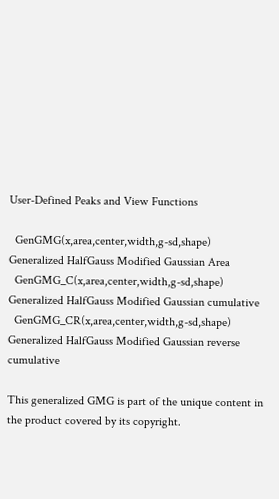User-Defined Peaks and View Functions

  GenGMG(x,area,center,width,g-sd,shape) Generalized HalfGauss Modified Gaussian Area
  GenGMG_C(x,area,center,width,g-sd,shape) Generalized HalfGauss Modified Gaussian cumulative
  GenGMG_CR(x,area,center,width,g-sd,shape) Generalized HalfGauss Modified Gaussian reverse cumulative

This generalized GMG is part of the unique content in the product covered by its copyright.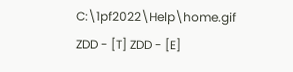C:\1pf2022\Help\home.gif ZDD - [T] ZDD - [E]